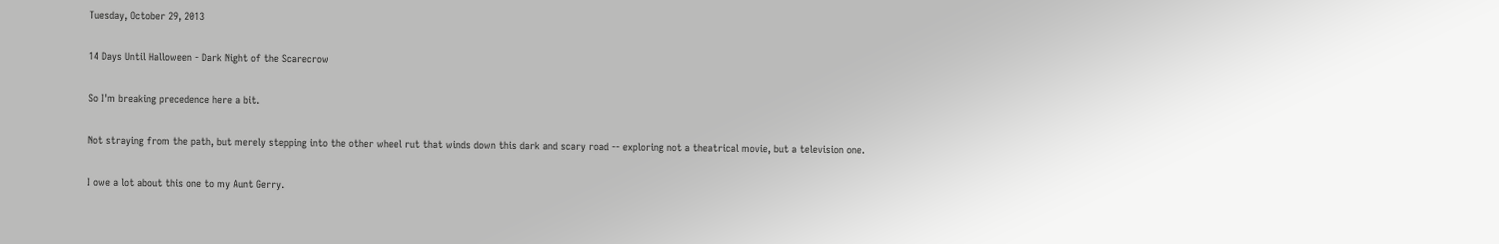Tuesday, October 29, 2013

14 Days Until Halloween - Dark Night of the Scarecrow

So I'm breaking precedence here a bit.

Not straying from the path, but merely stepping into the other wheel rut that winds down this dark and scary road -- exploring not a theatrical movie, but a television one.

I owe a lot about this one to my Aunt Gerry.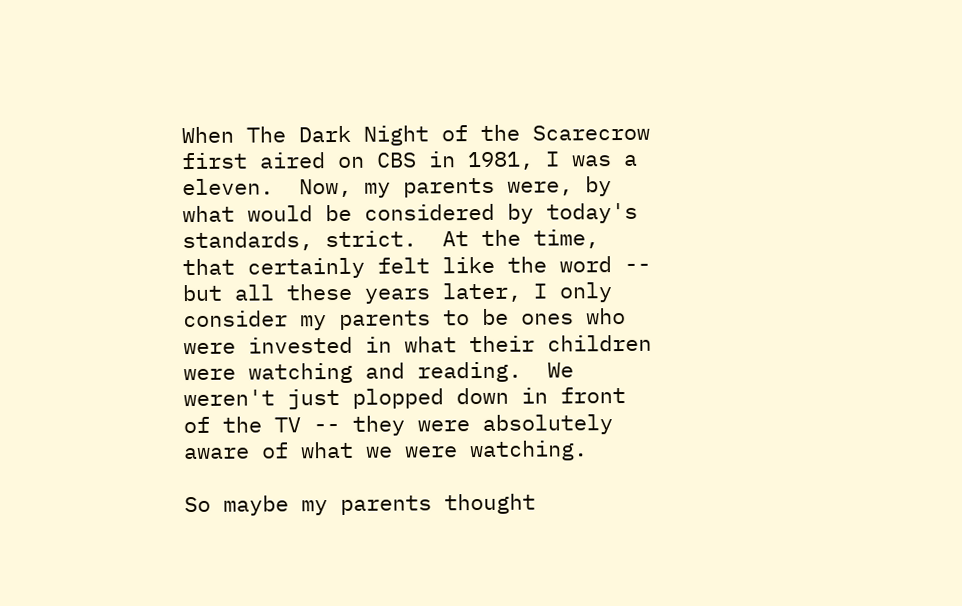When The Dark Night of the Scarecrow first aired on CBS in 1981, I was a eleven.  Now, my parents were, by what would be considered by today's standards, strict.  At the time, that certainly felt like the word -- but all these years later, I only consider my parents to be ones who were invested in what their children were watching and reading.  We weren't just plopped down in front of the TV -- they were absolutely aware of what we were watching.

So maybe my parents thought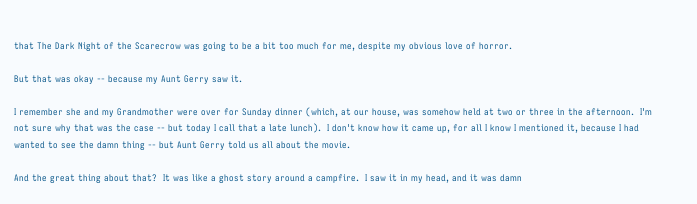that The Dark Night of the Scarecrow was going to be a bit too much for me, despite my obvious love of horror.

But that was okay -- because my Aunt Gerry saw it.

I remember she and my Grandmother were over for Sunday dinner (which, at our house, was somehow held at two or three in the afternoon.  I'm not sure why that was the case -- but today I call that a late lunch).  I don't know how it came up, for all I know I mentioned it, because I had wanted to see the damn thing -- but Aunt Gerry told us all about the movie.

And the great thing about that?  It was like a ghost story around a campfire.  I saw it in my head, and it was damn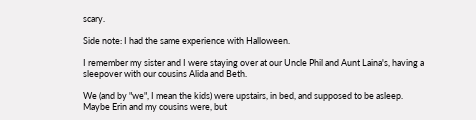scary.

Side note: I had the same experience with Halloween.

I remember my sister and I were staying over at our Uncle Phil and Aunt Laina's, having a sleepover with our cousins Alida and Beth.

We (and by "we", I mean the kids) were upstairs, in bed, and supposed to be asleep.  Maybe Erin and my cousins were, but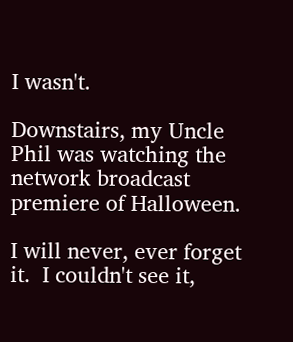I wasn't.

Downstairs, my Uncle Phil was watching the network broadcast premiere of Halloween.

I will never, ever forget it.  I couldn't see it,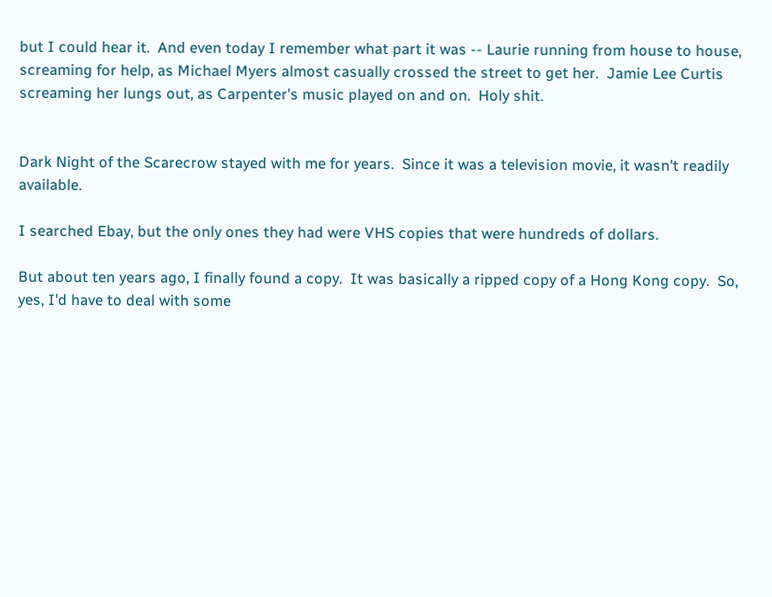but I could hear it.  And even today I remember what part it was -- Laurie running from house to house, screaming for help, as Michael Myers almost casually crossed the street to get her.  Jamie Lee Curtis screaming her lungs out, as Carpenter's music played on and on.  Holy shit.


Dark Night of the Scarecrow stayed with me for years.  Since it was a television movie, it wasn't readily available.

I searched Ebay, but the only ones they had were VHS copies that were hundreds of dollars.

But about ten years ago, I finally found a copy.  It was basically a ripped copy of a Hong Kong copy.  So, yes, I'd have to deal with some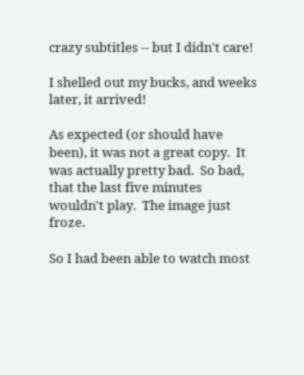crazy subtitles -- but I didn't care!

I shelled out my bucks, and weeks later, it arrived!

As expected (or should have been), it was not a great copy.  It was actually pretty bad.  So bad, that the last five minutes wouldn't play.  The image just froze.

So I had been able to watch most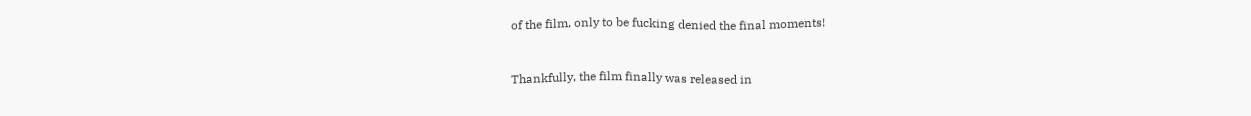of the film, only to be fucking denied the final moments!


Thankfully, the film finally was released in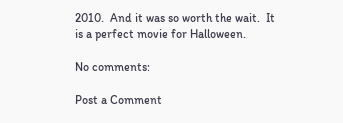2010.  And it was so worth the wait.  It is a perfect movie for Halloween.

No comments:

Post a Comment